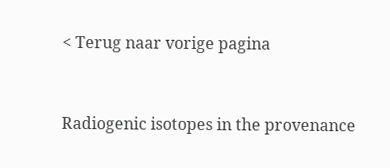< Terug naar vorige pagina


Radiogenic isotopes in the provenance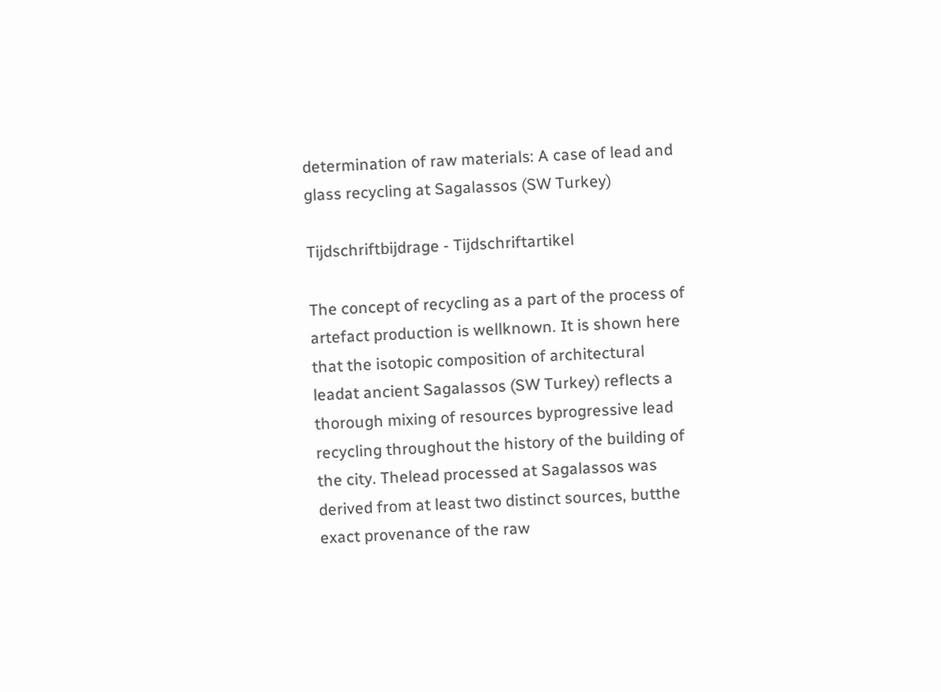determination of raw materials: A case of lead and glass recycling at Sagalassos (SW Turkey)

Tijdschriftbijdrage - Tijdschriftartikel

The concept of recycling as a part of the process of artefact production is wellknown. It is shown here that the isotopic composition of architectural leadat ancient Sagalassos (SW Turkey) reflects a thorough mixing of resources byprogressive lead recycling throughout the history of the building of the city. Thelead processed at Sagalassos was derived from at least two distinct sources, butthe exact provenance of the raw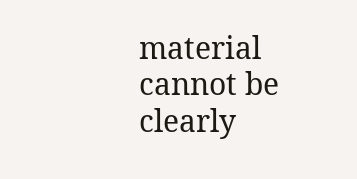material cannot be clearly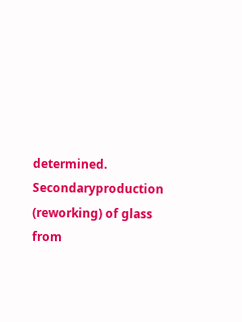determined. Secondaryproduction (reworking) of glass from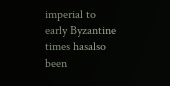imperial to early Byzantine times hasalso been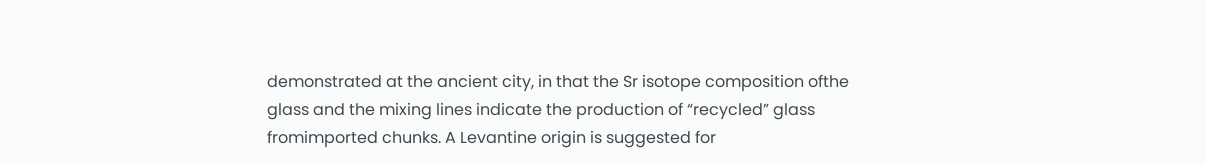demonstrated at the ancient city, in that the Sr isotope composition ofthe glass and the mixing lines indicate the production of “recycled” glass fromimported chunks. A Levantine origin is suggested for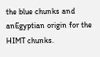the blue chunks and anEgyptian origin for the HIMT chunks.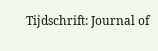Tijdschrift: Journal of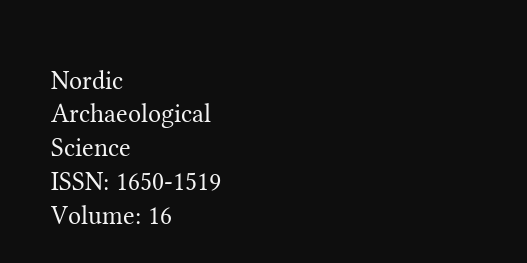Nordic Archaeological Science
ISSN: 1650-1519
Volume: 16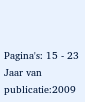Pagina's: 15 - 23
Jaar van publicatie:2009